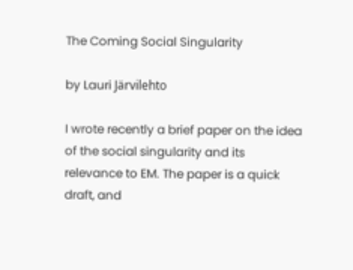The Coming Social Singularity

by Lauri Järvilehto

I wrote recently a brief paper on the idea of the social singularity and its relevance to EM. The paper is a quick draft, and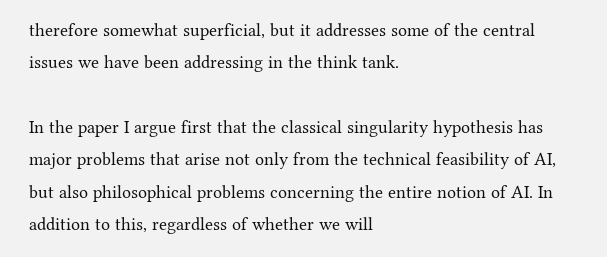therefore somewhat superficial, but it addresses some of the central issues we have been addressing in the think tank.

In the paper I argue first that the classical singularity hypothesis has major problems that arise not only from the technical feasibility of AI, but also philosophical problems concerning the entire notion of AI. In addition to this, regardless of whether we will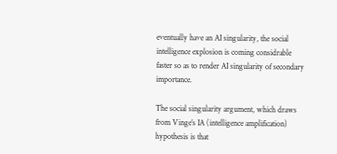eventually have an AI singularity, the social intelligence explosion is coming considrable faster so as to render AI singularity of secondary importance.

The social singularity argument, which draws from Vinge’s IA (intelligence amplification) hypothesis is that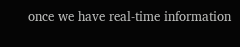once we have real-time information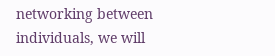networking between individuals, we will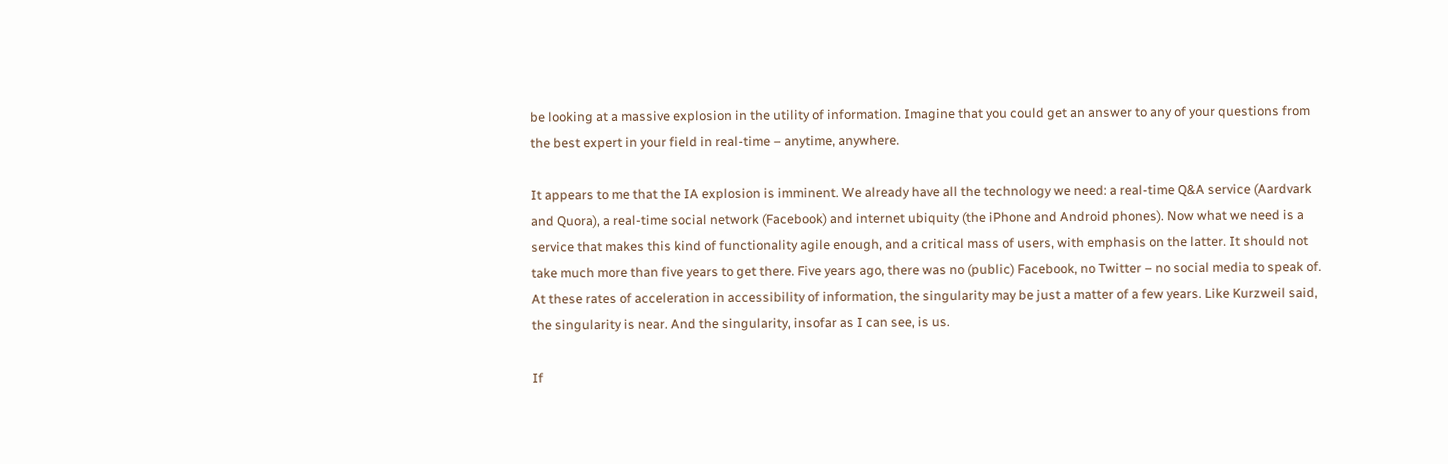be looking at a massive explosion in the utility of information. Imagine that you could get an answer to any of your questions from the best expert in your field in real-time – anytime, anywhere.

It appears to me that the IA explosion is imminent. We already have all the technology we need: a real-time Q&A service (Aardvark and Quora), a real-time social network (Facebook) and internet ubiquity (the iPhone and Android phones). Now what we need is a service that makes this kind of functionality agile enough, and a critical mass of users, with emphasis on the latter. It should not take much more than five years to get there. Five years ago, there was no (public) Facebook, no Twitter – no social media to speak of. At these rates of acceleration in accessibility of information, the singularity may be just a matter of a few years. Like Kurzweil said, the singularity is near. And the singularity, insofar as I can see, is us.

If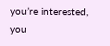you’re interested, you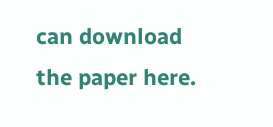can download the paper here.